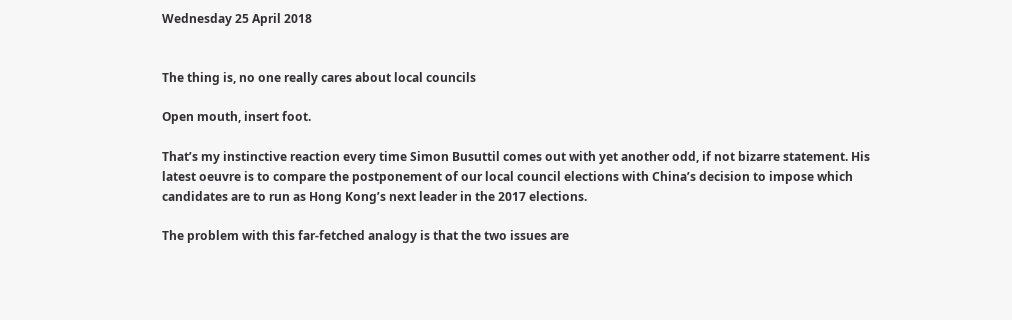Wednesday 25 April 2018


The thing is, no one really cares about local councils

Open mouth, insert foot.

That’s my instinctive reaction every time Simon Busuttil comes out with yet another odd, if not bizarre statement. His latest oeuvre is to compare the postponement of our local council elections with China’s decision to impose which candidates are to run as Hong Kong’s next leader in the 2017 elections.

The problem with this far-fetched analogy is that the two issues are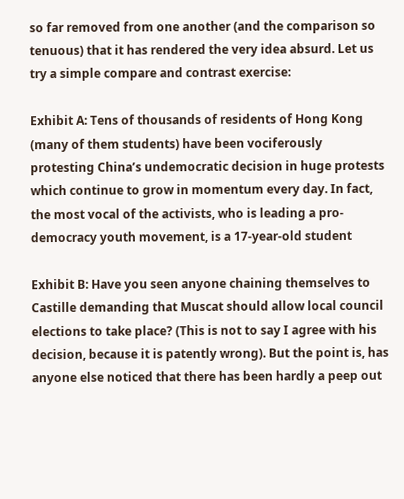so far removed from one another (and the comparison so tenuous) that it has rendered the very idea absurd. Let us try a simple compare and contrast exercise:

Exhibit A: Tens of thousands of residents of Hong Kong (many of them students) have been vociferously protesting China’s undemocratic decision in huge protests which continue to grow in momentum every day. In fact, the most vocal of the activists, who is leading a pro-democracy youth movement, is a 17-year-old student

Exhibit B: Have you seen anyone chaining themselves to Castille demanding that Muscat should allow local council elections to take place? (This is not to say I agree with his decision, because it is patently wrong). But the point is, has anyone else noticed that there has been hardly a peep out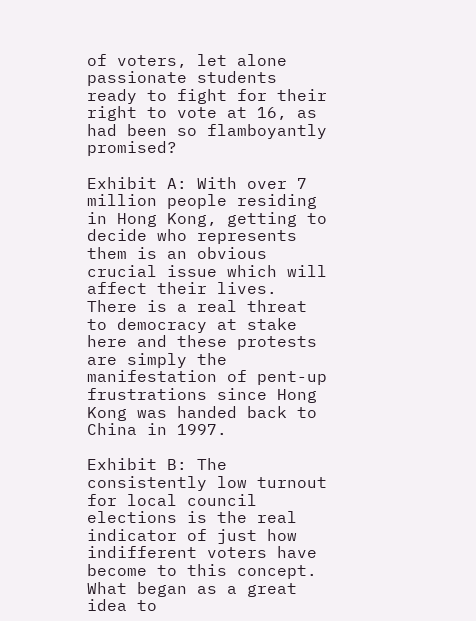of voters, let alone passionate students ready to fight for their right to vote at 16, as had been so flamboyantly promised?

Exhibit A: With over 7 million people residing in Hong Kong, getting to decide who represents them is an obvious crucial issue which will affect their lives. There is a real threat to democracy at stake here and these protests are simply the manifestation of pent-up frustrations since Hong Kong was handed back to China in 1997.

Exhibit B: The consistently low turnout for local council elections is the real indicator of just how indifferent voters have become to this concept. What began as a great idea to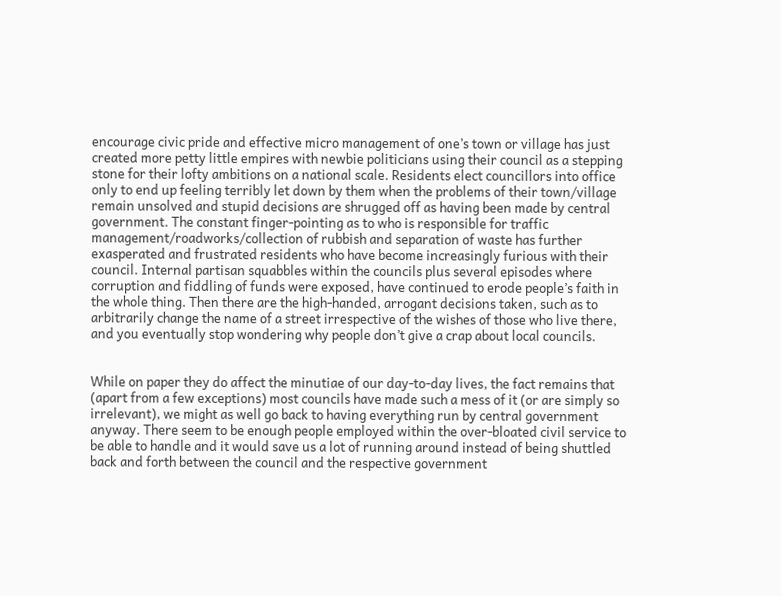encourage civic pride and effective micro management of one’s town or village has just created more petty little empires with newbie politicians using their council as a stepping stone for their lofty ambitions on a national scale. Residents elect councillors into office only to end up feeling terribly let down by them when the problems of their town/village remain unsolved and stupid decisions are shrugged off as having been made by central government. The constant finger-pointing as to who is responsible for traffic management/roadworks/collection of rubbish and separation of waste has further exasperated and frustrated residents who have become increasingly furious with their council. Internal partisan squabbles within the councils plus several episodes where corruption and fiddling of funds were exposed, have continued to erode people’s faith in the whole thing. Then there are the high-handed, arrogant decisions taken, such as to arbitrarily change the name of a street irrespective of the wishes of those who live there, and you eventually stop wondering why people don’t give a crap about local councils.


While on paper they do affect the minutiae of our day-to-day lives, the fact remains that (apart from a few exceptions) most councils have made such a mess of it (or are simply so irrelevant), we might as well go back to having everything run by central government anyway. There seem to be enough people employed within the over-bloated civil service to be able to handle and it would save us a lot of running around instead of being shuttled back and forth between the council and the respective government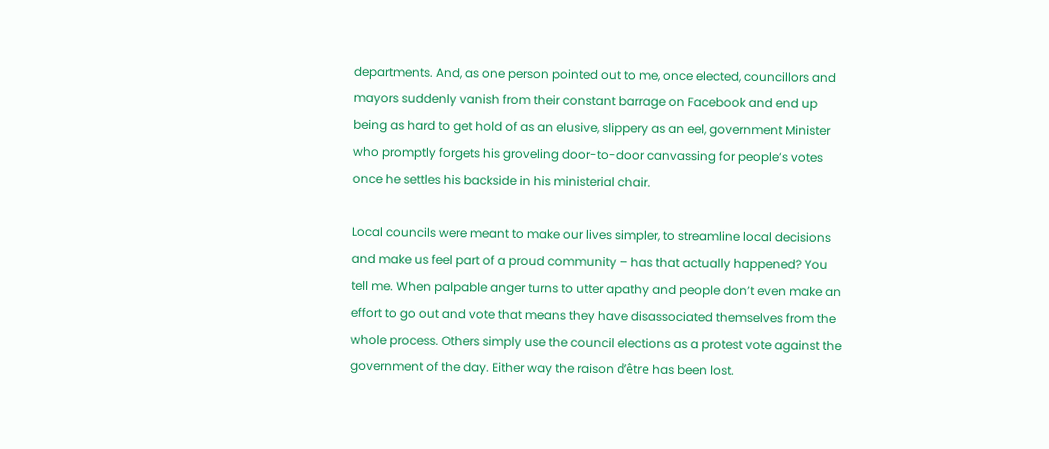departments. And, as one person pointed out to me, once elected, councillors and mayors suddenly vanish from their constant barrage on Facebook and end up being as hard to get hold of as an elusive, slippery as an eel, government Minister who promptly forgets his groveling door-to-door canvassing for people’s votes once he settles his backside in his ministerial chair.

Local councils were meant to make our lives simpler, to streamline local decisions and make us feel part of a proud community – has that actually happened? You tell me. When palpable anger turns to utter apathy and people don’t even make an effort to go out and vote that means they have disassociated themselves from the whole process. Others simply use the council elections as a protest vote against the government of the day. Either way the raison d’être has been lost.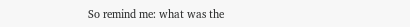So remind me: what was the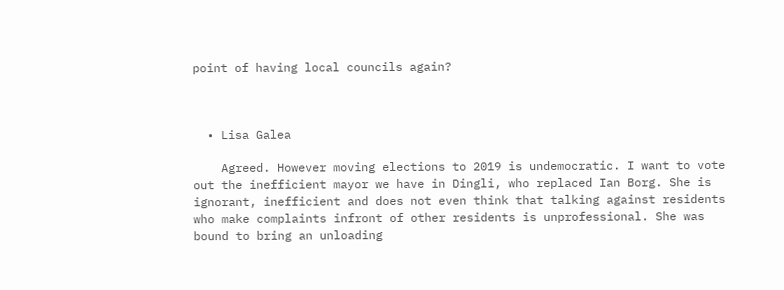point of having local councils again?



  • Lisa Galea

    Agreed. However moving elections to 2019 is undemocratic. I want to vote out the inefficient mayor we have in Dingli, who replaced Ian Borg. She is ignorant, inefficient and does not even think that talking against residents who make complaints infront of other residents is unprofessional. She was bound to bring an unloading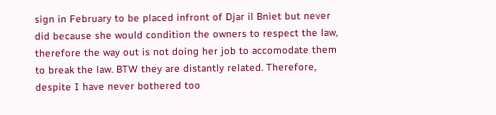sign in February to be placed infront of Djar il Bniet but never did because she would condition the owners to respect the law, therefore the way out is not doing her job to accomodate them to break the law. BTW they are distantly related. Therefore, despite I have never bothered too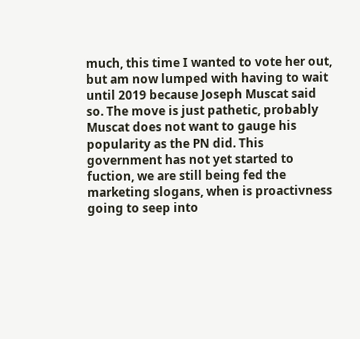much, this time I wanted to vote her out, but am now lumped with having to wait until 2019 because Joseph Muscat said so. The move is just pathetic, probably Muscat does not want to gauge his popularity as the PN did. This government has not yet started to fuction, we are still being fed the marketing slogans, when is proactivness going to seep into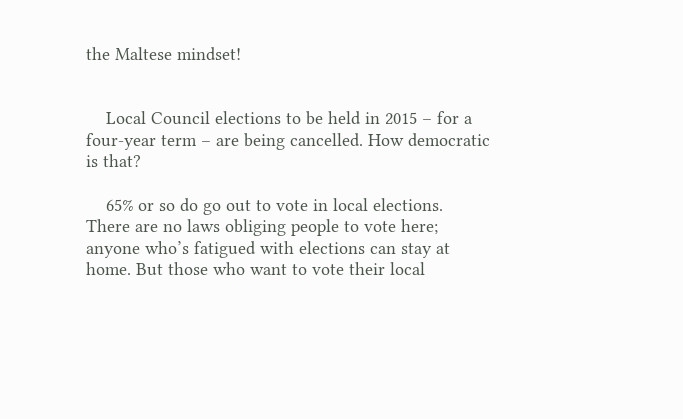the Maltese mindset!


    Local Council elections to be held in 2015 – for a four-year term – are being cancelled. How democratic is that?

    65% or so do go out to vote in local elections. There are no laws obliging people to vote here; anyone who’s fatigued with elections can stay at home. But those who want to vote their local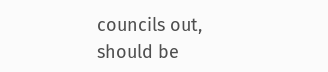councils out, should be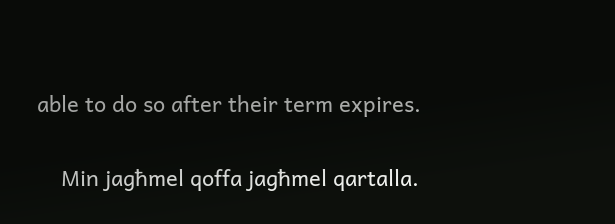able to do so after their term expires.

    Min jagħmel qoffa jagħmel qartalla.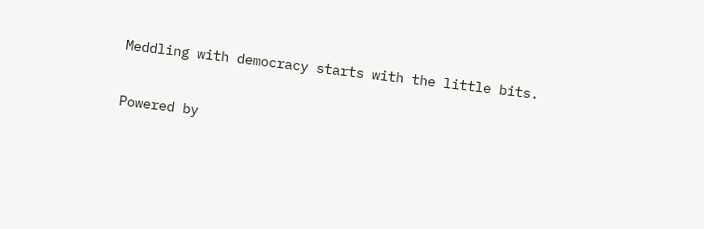Meddling with democracy starts with the little bits.

Powered by